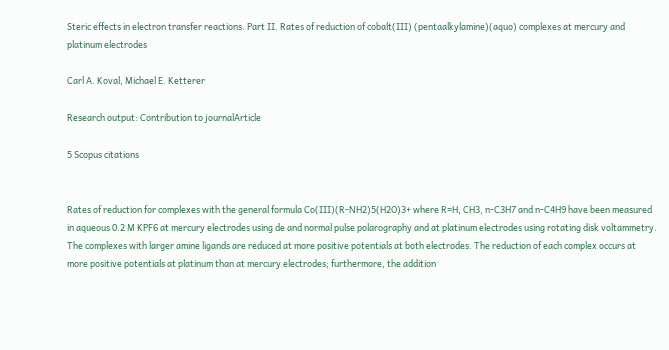Steric effects in electron transfer reactions. Part II. Rates of reduction of cobalt(III) (pentaalkylamine)(aquo) complexes at mercury and platinum electrodes

Carl A. Koval, Michael E. Ketterer

Research output: Contribution to journalArticle

5 Scopus citations


Rates of reduction for complexes with the general formula Co(III)(R-NH2)5(H2O)3+ where R=H, CH3, n-C3H7 and n-C4H9 have been measured in aqueous 0.2 M KPF6 at mercury electrodes using de and normal pulse polarography and at platinum electrodes using rotating disk voltammetry. The complexes with larger amine ligands are reduced at more positive potentials at both electrodes. The reduction of each complex occurs at more positive potentials at platinum than at mercury electrodes; furthermore, the addition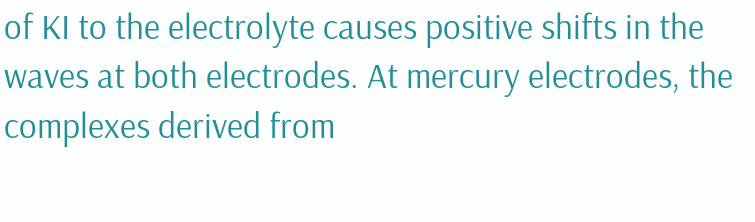of KI to the electrolyte causes positive shifts in the waves at both electrodes. At mercury electrodes, the complexes derived from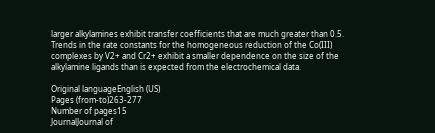larger alkylamines exhibit transfer coefficients that are much greater than 0.5. Trends in the rate constants for the homogeneous reduction of the Co(III) complexes by V2+ and Cr2+ exhibit a smaller dependence on the size of the alkylamine ligands than is expected from the electrochemical data.

Original languageEnglish (US)
Pages (from-to)263-277
Number of pages15
JournalJournal of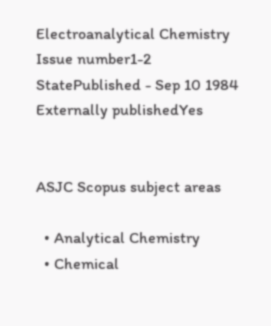Electroanalytical Chemistry
Issue number1-2
StatePublished - Sep 10 1984
Externally publishedYes


ASJC Scopus subject areas

  • Analytical Chemistry
  • Chemical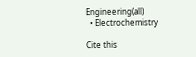Engineering(all)
  • Electrochemistry

Cite this